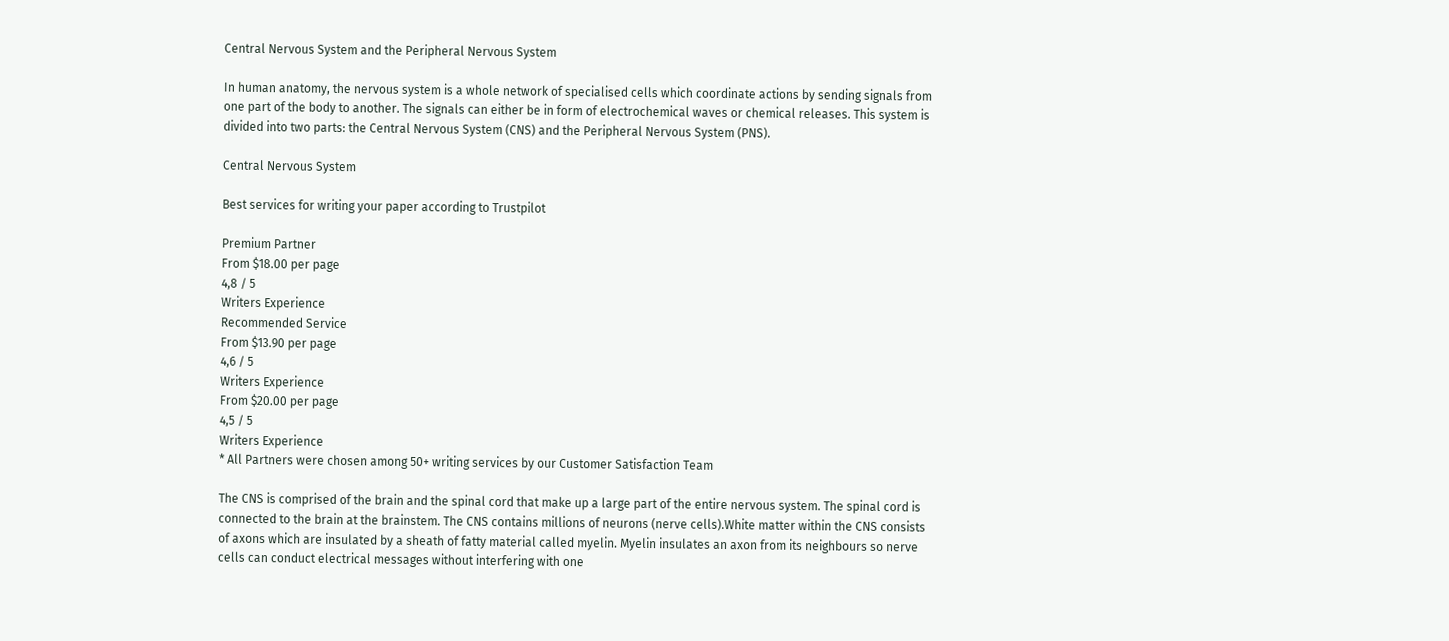Central Nervous System and the Peripheral Nervous System

In human anatomy, the nervous system is a whole network of specialised cells which coordinate actions by sending signals from one part of the body to another. The signals can either be in form of electrochemical waves or chemical releases. This system is divided into two parts: the Central Nervous System (CNS) and the Peripheral Nervous System (PNS).

Central Nervous System

Best services for writing your paper according to Trustpilot

Premium Partner
From $18.00 per page
4,8 / 5
Writers Experience
Recommended Service
From $13.90 per page
4,6 / 5
Writers Experience
From $20.00 per page
4,5 / 5
Writers Experience
* All Partners were chosen among 50+ writing services by our Customer Satisfaction Team

The CNS is comprised of the brain and the spinal cord that make up a large part of the entire nervous system. The spinal cord is connected to the brain at the brainstem. The CNS contains millions of neurons (nerve cells).White matter within the CNS consists of axons which are insulated by a sheath of fatty material called myelin. Myelin insulates an axon from its neighbours so nerve cells can conduct electrical messages without interfering with one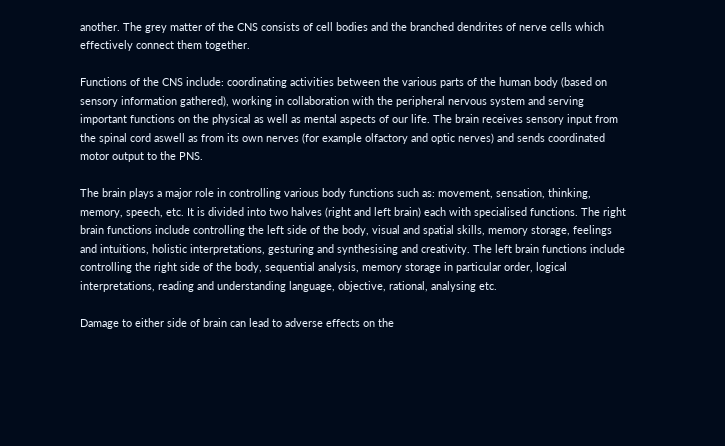another. The grey matter of the CNS consists of cell bodies and the branched dendrites of nerve cells which effectively connect them together.

Functions of the CNS include: coordinating activities between the various parts of the human body (based on sensory information gathered), working in collaboration with the peripheral nervous system and serving important functions on the physical as well as mental aspects of our life. The brain receives sensory input from the spinal cord aswell as from its own nerves (for example olfactory and optic nerves) and sends coordinated motor output to the PNS.

The brain plays a major role in controlling various body functions such as: movement, sensation, thinking, memory, speech, etc. It is divided into two halves (right and left brain) each with specialised functions. The right brain functions include controlling the left side of the body, visual and spatial skills, memory storage, feelings and intuitions, holistic interpretations, gesturing and synthesising and creativity. The left brain functions include controlling the right side of the body, sequential analysis, memory storage in particular order, logical interpretations, reading and understanding language, objective, rational, analysing etc.

Damage to either side of brain can lead to adverse effects on the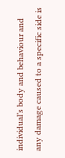individual’s body and behaviour and any damage caused to a specific side is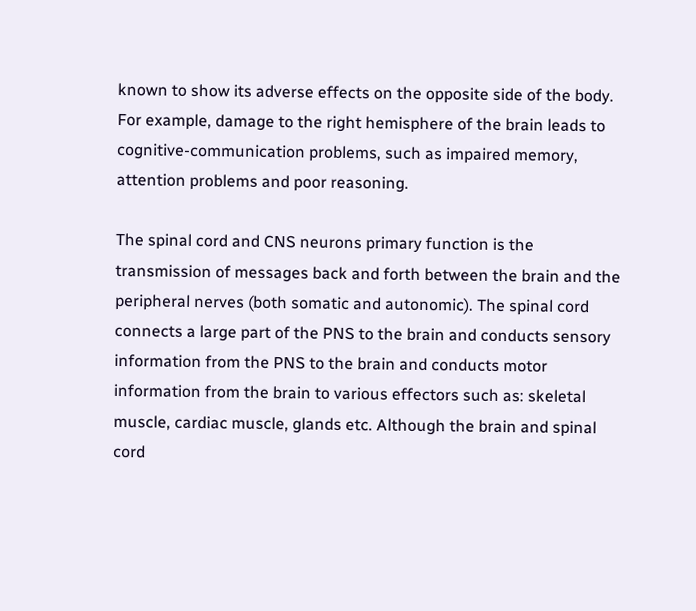known to show its adverse effects on the opposite side of the body. For example, damage to the right hemisphere of the brain leads to cognitive-communication problems, such as impaired memory, attention problems and poor reasoning.

The spinal cord and CNS neurons primary function is the transmission of messages back and forth between the brain and the peripheral nerves (both somatic and autonomic). The spinal cord connects a large part of the PNS to the brain and conducts sensory information from the PNS to the brain and conducts motor information from the brain to various effectors such as: skeletal muscle, cardiac muscle, glands etc. Although the brain and spinal cord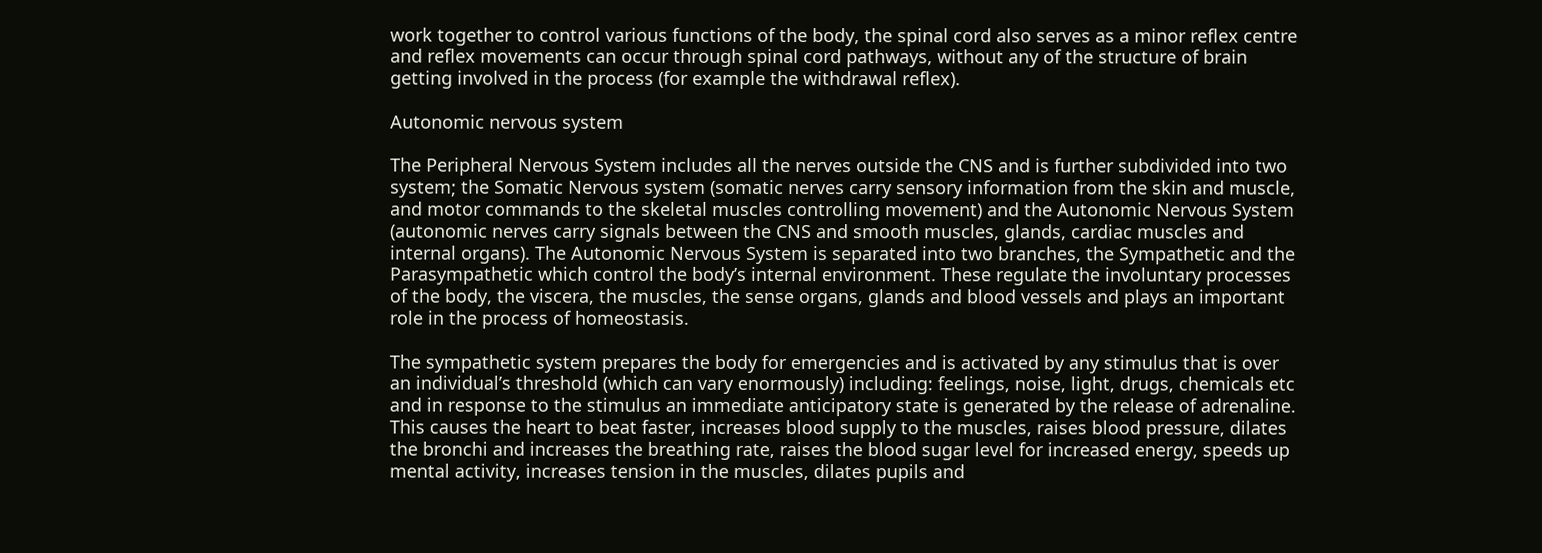work together to control various functions of the body, the spinal cord also serves as a minor reflex centre and reflex movements can occur through spinal cord pathways, without any of the structure of brain getting involved in the process (for example the withdrawal reflex).

Autonomic nervous system

The Peripheral Nervous System includes all the nerves outside the CNS and is further subdivided into two system; the Somatic Nervous system (somatic nerves carry sensory information from the skin and muscle, and motor commands to the skeletal muscles controlling movement) and the Autonomic Nervous System (autonomic nerves carry signals between the CNS and smooth muscles, glands, cardiac muscles and internal organs). The Autonomic Nervous System is separated into two branches, the Sympathetic and the Parasympathetic which control the body’s internal environment. These regulate the involuntary processes of the body, the viscera, the muscles, the sense organs, glands and blood vessels and plays an important role in the process of homeostasis.

The sympathetic system prepares the body for emergencies and is activated by any stimulus that is over an individual’s threshold (which can vary enormously) including: feelings, noise, light, drugs, chemicals etc and in response to the stimulus an immediate anticipatory state is generated by the release of adrenaline. This causes the heart to beat faster, increases blood supply to the muscles, raises blood pressure, dilates the bronchi and increases the breathing rate, raises the blood sugar level for increased energy, speeds up mental activity, increases tension in the muscles, dilates pupils and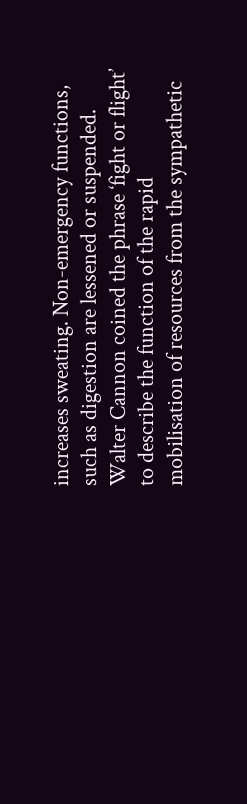increases sweating. Non-emergency functions, such as digestion are lessened or suspended. Walter Cannon coined the phrase ‘fight or flight’ to describe the function of the rapid mobilisation of resources from the sympathetic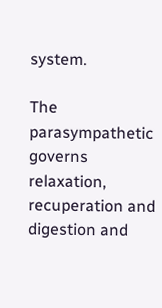system.

The parasympathetic governs relaxation, recuperation and digestion and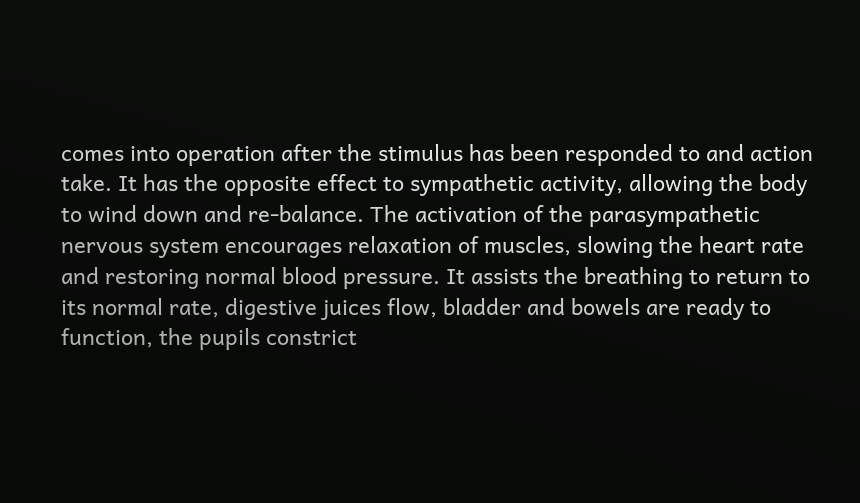comes into operation after the stimulus has been responded to and action take. It has the opposite effect to sympathetic activity, allowing the body to wind down and re-balance. The activation of the parasympathetic nervous system encourages relaxation of muscles, slowing the heart rate and restoring normal blood pressure. It assists the breathing to return to its normal rate, digestive juices flow, bladder and bowels are ready to function, the pupils constrict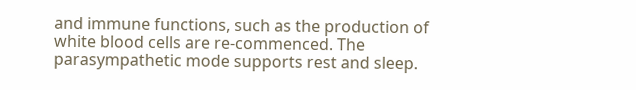and immune functions, such as the production of white blood cells are re-commenced. The parasympathetic mode supports rest and sleep.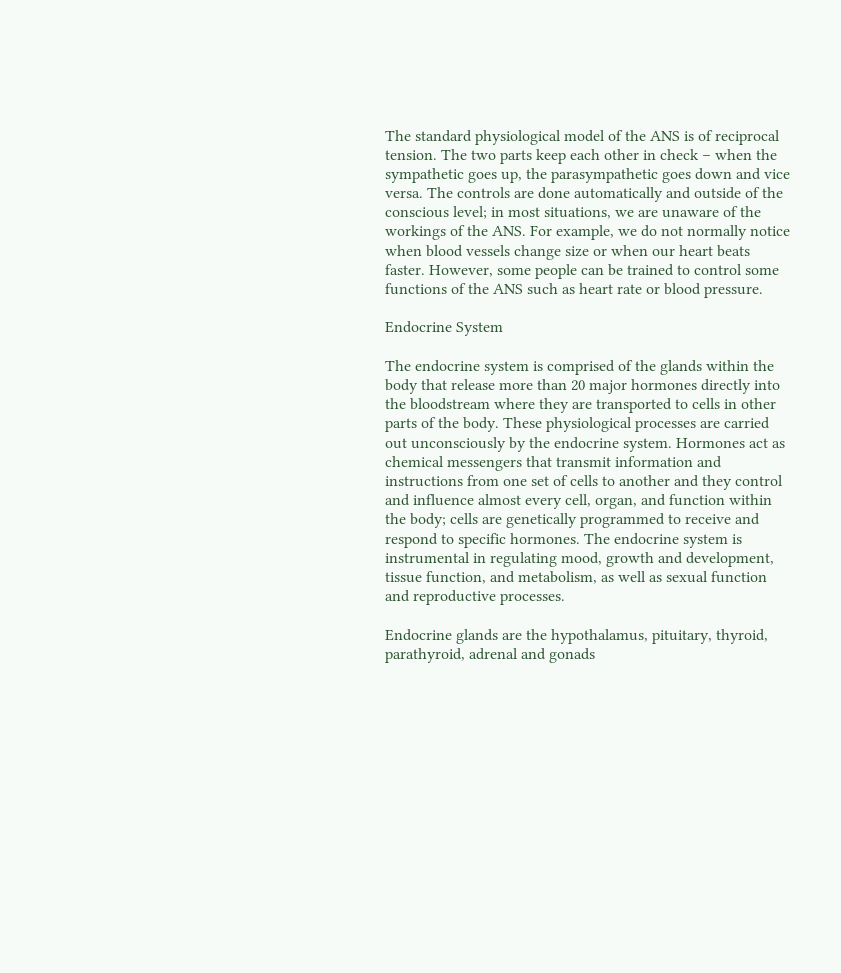The standard physiological model of the ANS is of reciprocal tension. The two parts keep each other in check – when the sympathetic goes up, the parasympathetic goes down and vice versa. The controls are done automatically and outside of the conscious level; in most situations, we are unaware of the workings of the ANS. For example, we do not normally notice when blood vessels change size or when our heart beats faster. However, some people can be trained to control some functions of the ANS such as heart rate or blood pressure.

Endocrine System

The endocrine system is comprised of the glands within the body that release more than 20 major hormones directly into the bloodstream where they are transported to cells in other parts of the body. These physiological processes are carried out unconsciously by the endocrine system. Hormones act as chemical messengers that transmit information and instructions from one set of cells to another and they control and influence almost every cell, organ, and function within the body; cells are genetically programmed to receive and respond to specific hormones. The endocrine system is instrumental in regulating mood, growth and development, tissue function, and metabolism, as well as sexual function and reproductive processes.

Endocrine glands are the hypothalamus, pituitary, thyroid, parathyroid, adrenal and gonads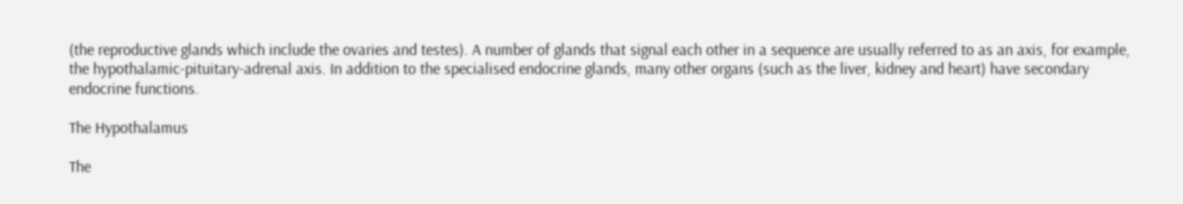(the reproductive glands which include the ovaries and testes). A number of glands that signal each other in a sequence are usually referred to as an axis, for example, the hypothalamic-pituitary-adrenal axis. In addition to the specialised endocrine glands, many other organs (such as the liver, kidney and heart) have secondary endocrine functions.

The Hypothalamus

The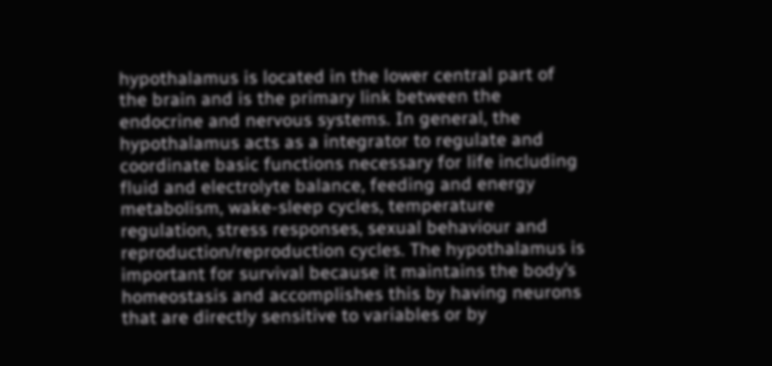hypothalamus is located in the lower central part of the brain and is the primary link between the endocrine and nervous systems. In general, the hypothalamus acts as a integrator to regulate and coordinate basic functions necessary for life including fluid and electrolyte balance, feeding and energy metabolism, wake-sleep cycles, temperature regulation, stress responses, sexual behaviour and reproduction/reproduction cycles. The hypothalamus is important for survival because it maintains the body’s homeostasis and accomplishes this by having neurons that are directly sensitive to variables or by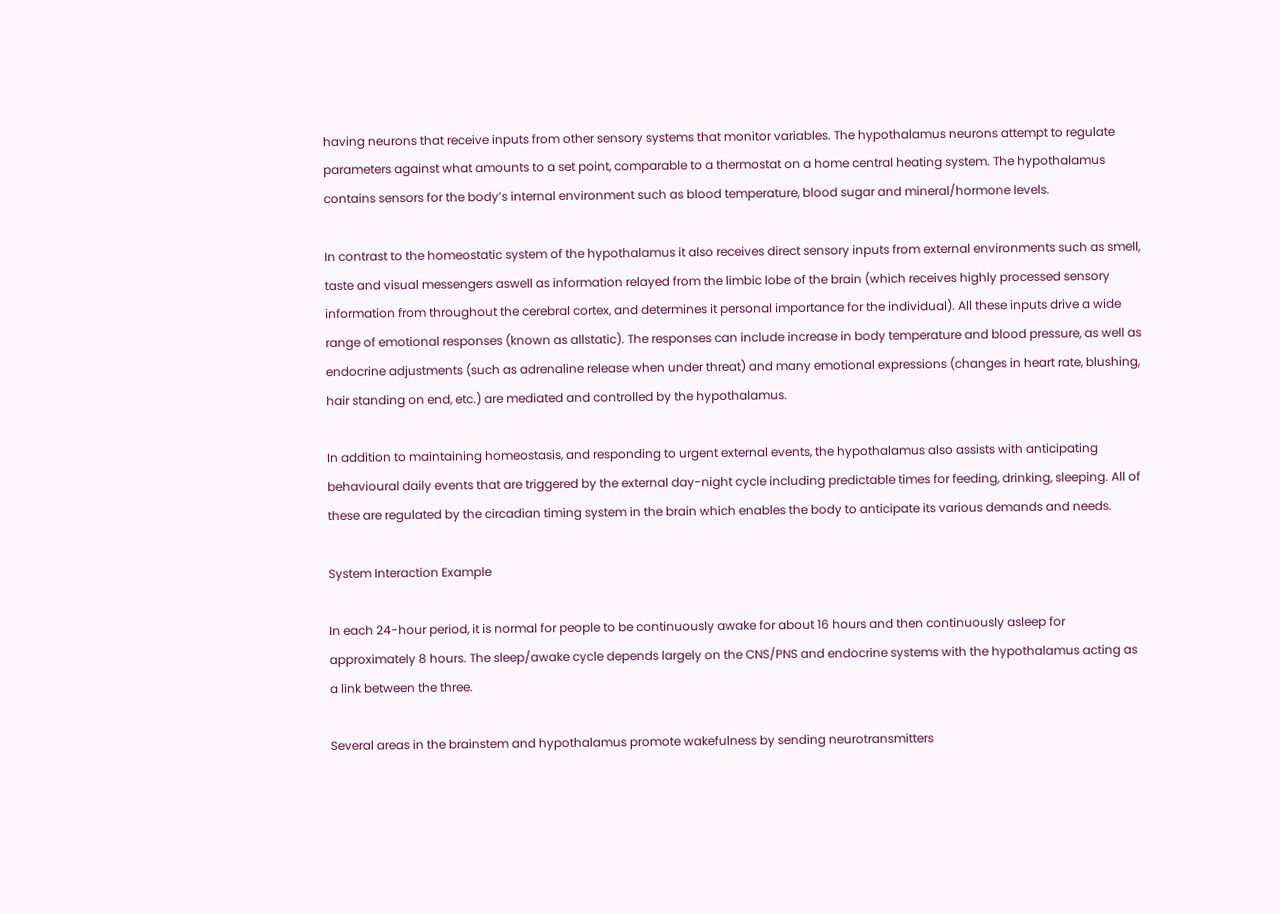having neurons that receive inputs from other sensory systems that monitor variables. The hypothalamus neurons attempt to regulate parameters against what amounts to a set point, comparable to a thermostat on a home central heating system. The hypothalamus contains sensors for the body’s internal environment such as blood temperature, blood sugar and mineral/hormone levels.

In contrast to the homeostatic system of the hypothalamus it also receives direct sensory inputs from external environments such as smell, taste and visual messengers aswell as information relayed from the limbic lobe of the brain (which receives highly processed sensory information from throughout the cerebral cortex, and determines it personal importance for the individual). All these inputs drive a wide range of emotional responses (known as allstatic). The responses can include increase in body temperature and blood pressure, as well as endocrine adjustments (such as adrenaline release when under threat) and many emotional expressions (changes in heart rate, blushing, hair standing on end, etc.) are mediated and controlled by the hypothalamus.

In addition to maintaining homeostasis, and responding to urgent external events, the hypothalamus also assists with anticipating behavioural daily events that are triggered by the external day-night cycle including predictable times for feeding, drinking, sleeping. All of these are regulated by the circadian timing system in the brain which enables the body to anticipate its various demands and needs.

System Interaction Example

In each 24-hour period, it is normal for people to be continuously awake for about 16 hours and then continuously asleep for approximately 8 hours. The sleep/awake cycle depends largely on the CNS/PNS and endocrine systems with the hypothalamus acting as a link between the three.

Several areas in the brainstem and hypothalamus promote wakefulness by sending neurotransmitters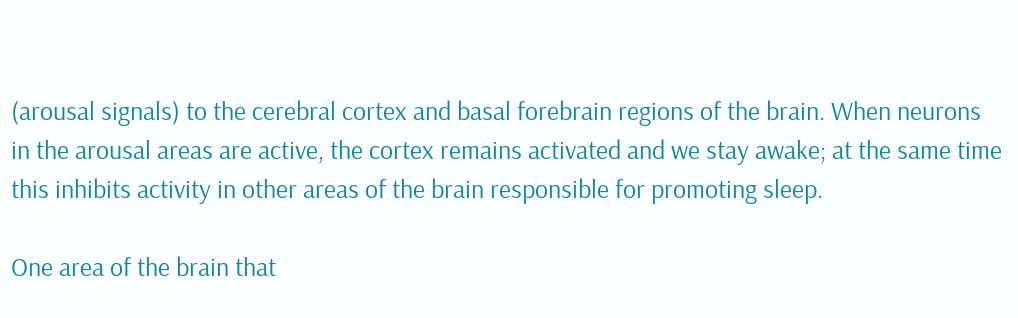(arousal signals) to the cerebral cortex and basal forebrain regions of the brain. When neurons in the arousal areas are active, the cortex remains activated and we stay awake; at the same time this inhibits activity in other areas of the brain responsible for promoting sleep.

One area of the brain that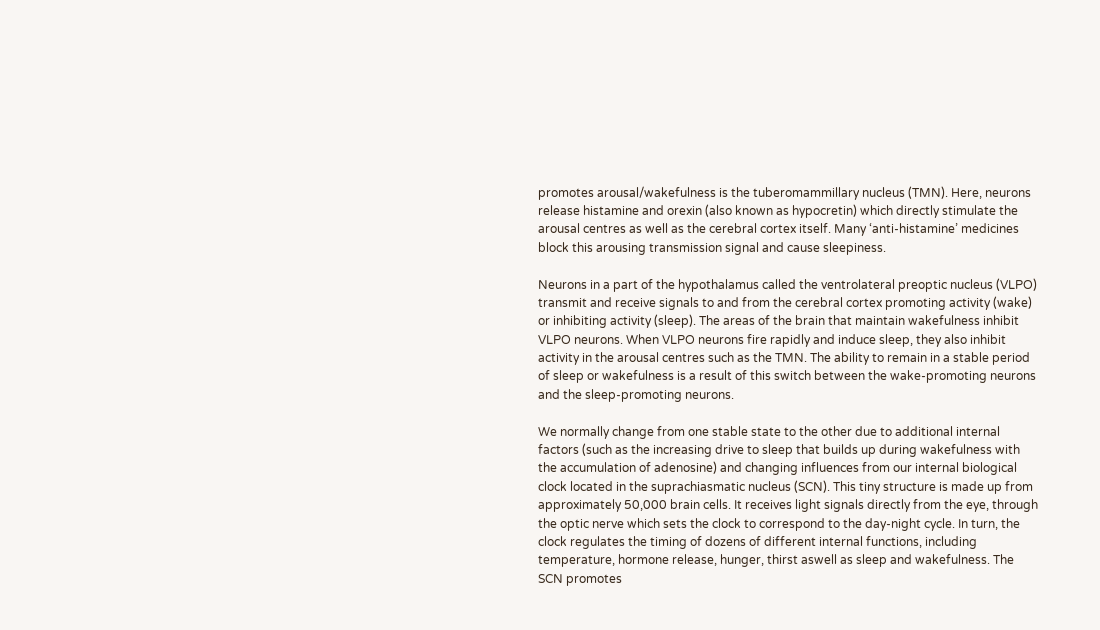promotes arousal/wakefulness is the tuberomammillary nucleus (TMN). Here, neurons release histamine and orexin (also known as hypocretin) which directly stimulate the arousal centres as well as the cerebral cortex itself. Many ‘anti-histamine’ medicines block this arousing transmission signal and cause sleepiness.

Neurons in a part of the hypothalamus called the ventrolateral preoptic nucleus (VLPO) transmit and receive signals to and from the cerebral cortex promoting activity (wake) or inhibiting activity (sleep). The areas of the brain that maintain wakefulness inhibit VLPO neurons. When VLPO neurons fire rapidly and induce sleep, they also inhibit activity in the arousal centres such as the TMN. The ability to remain in a stable period of sleep or wakefulness is a result of this switch between the wake-promoting neurons and the sleep-promoting neurons.

We normally change from one stable state to the other due to additional internal factors (such as the increasing drive to sleep that builds up during wakefulness with the accumulation of adenosine) and changing influences from our internal biological clock located in the suprachiasmatic nucleus (SCN). This tiny structure is made up from approximately 50,000 brain cells. It receives light signals directly from the eye, through the optic nerve which sets the clock to correspond to the day-night cycle. In turn, the clock regulates the timing of dozens of different internal functions, including temperature, hormone release, hunger, thirst aswell as sleep and wakefulness. The SCN promotes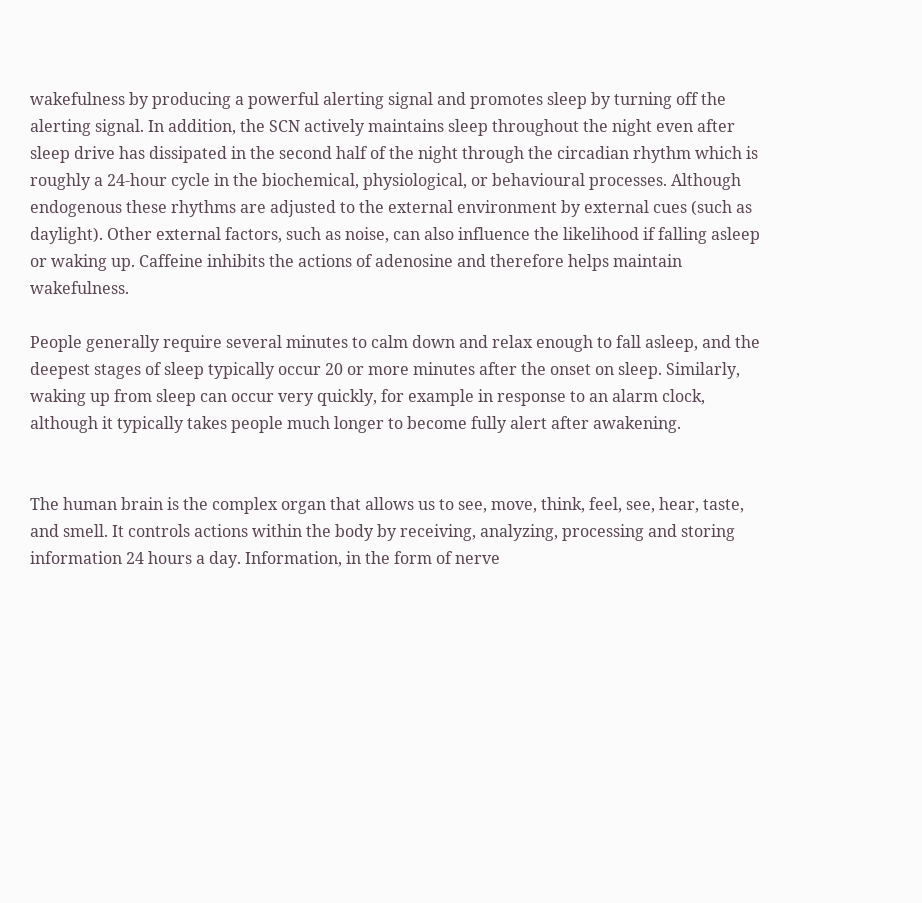wakefulness by producing a powerful alerting signal and promotes sleep by turning off the alerting signal. In addition, the SCN actively maintains sleep throughout the night even after sleep drive has dissipated in the second half of the night through the circadian rhythm which is roughly a 24-hour cycle in the biochemical, physiological, or behavioural processes. Although endogenous these rhythms are adjusted to the external environment by external cues (such as daylight). Other external factors, such as noise, can also influence the likelihood if falling asleep or waking up. Caffeine inhibits the actions of adenosine and therefore helps maintain wakefulness.

People generally require several minutes to calm down and relax enough to fall asleep, and the deepest stages of sleep typically occur 20 or more minutes after the onset on sleep. Similarly, waking up from sleep can occur very quickly, for example in response to an alarm clock, although it typically takes people much longer to become fully alert after awakening.


The human brain is the complex organ that allows us to see, move, think, feel, see, hear, taste, and smell. It controls actions within the body by receiving, analyzing, processing and storing information 24 hours a day. Information, in the form of nerve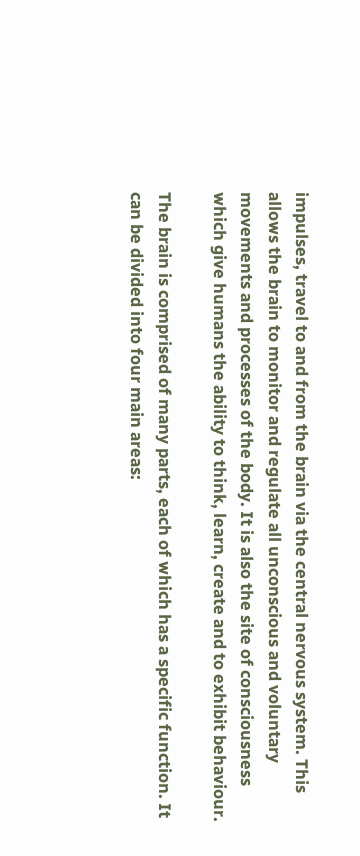impulses, travel to and from the brain via the central nervous system. This allows the brain to monitor and regulate all unconscious and voluntary movements and processes of the body. It is also the site of consciousness which give humans the ability to think, learn, create and to exhibit behaviour.

The brain is comprised of many parts, each of which has a specific function. It can be divided into four main areas: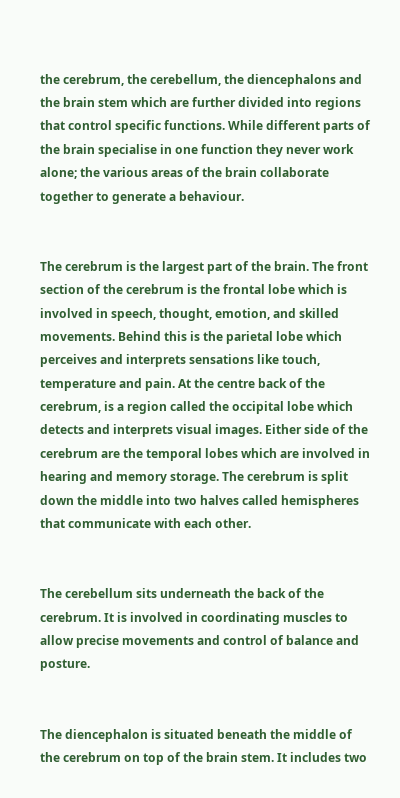the cerebrum, the cerebellum, the diencephalons and the brain stem which are further divided into regions that control specific functions. While different parts of the brain specialise in one function they never work alone; the various areas of the brain collaborate together to generate a behaviour.


The cerebrum is the largest part of the brain. The front section of the cerebrum is the frontal lobe which is involved in speech, thought, emotion, and skilled movements. Behind this is the parietal lobe which perceives and interprets sensations like touch, temperature and pain. At the centre back of the cerebrum, is a region called the occipital lobe which detects and interprets visual images. Either side of the cerebrum are the temporal lobes which are involved in hearing and memory storage. The cerebrum is split down the middle into two halves called hemispheres that communicate with each other.


The cerebellum sits underneath the back of the cerebrum. It is involved in coordinating muscles to allow precise movements and control of balance and posture.


The diencephalon is situated beneath the middle of the cerebrum on top of the brain stem. It includes two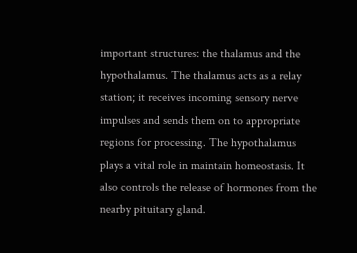important structures: the thalamus and the hypothalamus. The thalamus acts as a relay station; it receives incoming sensory nerve impulses and sends them on to appropriate regions for processing. The hypothalamus plays a vital role in maintain homeostasis. It also controls the release of hormones from the nearby pituitary gland.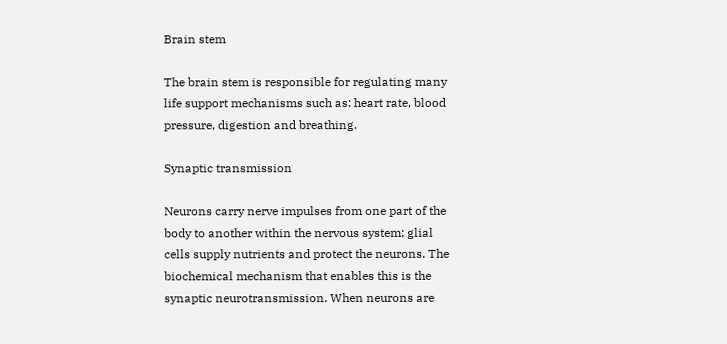Brain stem

The brain stem is responsible for regulating many life support mechanisms such as: heart rate, blood pressure, digestion and breathing.

Synaptic transmission

Neurons carry nerve impulses from one part of the body to another within the nervous system; glial cells supply nutrients and protect the neurons. The biochemical mechanism that enables this is the synaptic neurotransmission. When neurons are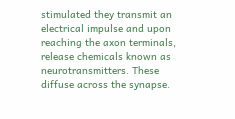stimulated they transmit an electrical impulse and upon reaching the axon terminals, release chemicals known as neurotransmitters. These diffuse across the synapse.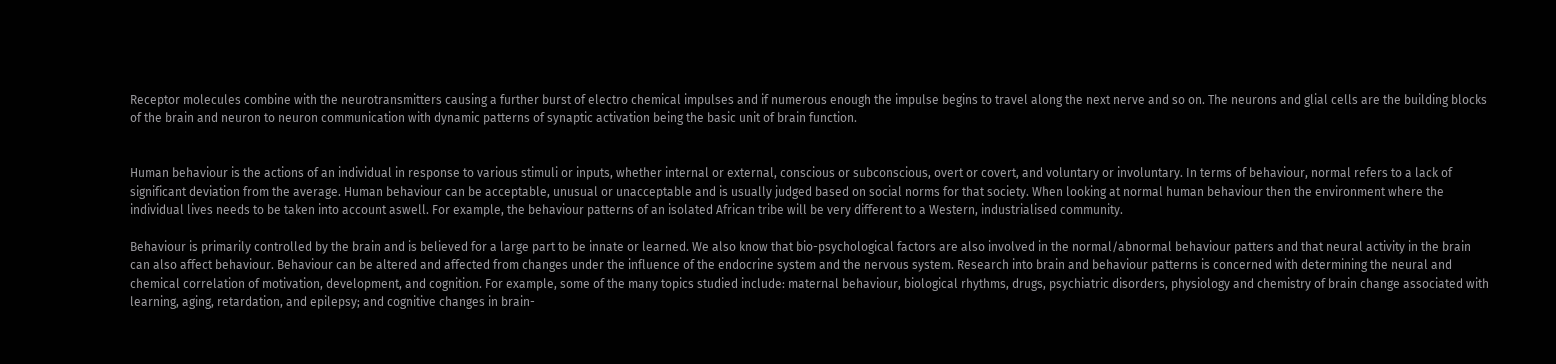Receptor molecules combine with the neurotransmitters causing a further burst of electro chemical impulses and if numerous enough the impulse begins to travel along the next nerve and so on. The neurons and glial cells are the building blocks of the brain and neuron to neuron communication with dynamic patterns of synaptic activation being the basic unit of brain function.


Human behaviour is the actions of an individual in response to various stimuli or inputs, whether internal or external, conscious or subconscious, overt or covert, and voluntary or involuntary. In terms of behaviour, normal refers to a lack of significant deviation from the average. Human behaviour can be acceptable, unusual or unacceptable and is usually judged based on social norms for that society. When looking at normal human behaviour then the environment where the individual lives needs to be taken into account aswell. For example, the behaviour patterns of an isolated African tribe will be very different to a Western, industrialised community.

Behaviour is primarily controlled by the brain and is believed for a large part to be innate or learned. We also know that bio-psychological factors are also involved in the normal/abnormal behaviour patters and that neural activity in the brain can also affect behaviour. Behaviour can be altered and affected from changes under the influence of the endocrine system and the nervous system. Research into brain and behaviour patterns is concerned with determining the neural and chemical correlation of motivation, development, and cognition. For example, some of the many topics studied include: maternal behaviour, biological rhythms, drugs, psychiatric disorders, physiology and chemistry of brain change associated with learning, aging, retardation, and epilepsy; and cognitive changes in brain-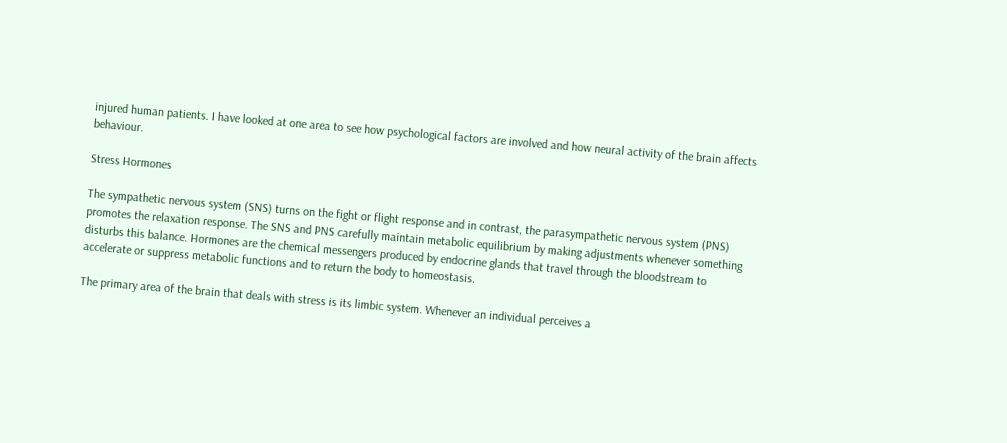injured human patients. I have looked at one area to see how psychological factors are involved and how neural activity of the brain affects behaviour.

Stress Hormones

The sympathetic nervous system (SNS) turns on the fight or flight response and in contrast, the parasympathetic nervous system (PNS) promotes the relaxation response. The SNS and PNS carefully maintain metabolic equilibrium by making adjustments whenever something disturbs this balance. Hormones are the chemical messengers produced by endocrine glands that travel through the bloodstream to accelerate or suppress metabolic functions and to return the body to homeostasis.

The primary area of the brain that deals with stress is its limbic system. Whenever an individual perceives a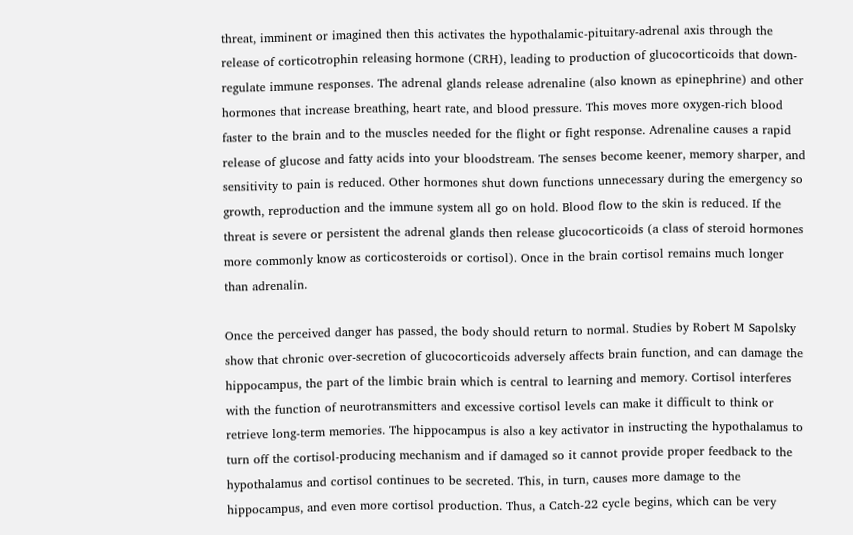threat, imminent or imagined then this activates the hypothalamic-pituitary-adrenal axis through the release of corticotrophin releasing hormone (CRH), leading to production of glucocorticoids that down-regulate immune responses. The adrenal glands release adrenaline (also known as epinephrine) and other hormones that increase breathing, heart rate, and blood pressure. This moves more oxygen-rich blood faster to the brain and to the muscles needed for the flight or fight response. Adrenaline causes a rapid release of glucose and fatty acids into your bloodstream. The senses become keener, memory sharper, and sensitivity to pain is reduced. Other hormones shut down functions unnecessary during the emergency so growth, reproduction and the immune system all go on hold. Blood flow to the skin is reduced. If the threat is severe or persistent the adrenal glands then release glucocorticoids (a class of steroid hormones more commonly know as corticosteroids or cortisol). Once in the brain cortisol remains much longer than adrenalin.

Once the perceived danger has passed, the body should return to normal. Studies by Robert M Sapolsky show that chronic over-secretion of glucocorticoids adversely affects brain function, and can damage the hippocampus, the part of the limbic brain which is central to learning and memory. Cortisol interferes with the function of neurotransmitters and excessive cortisol levels can make it difficult to think or retrieve long-term memories. The hippocampus is also a key activator in instructing the hypothalamus to turn off the cortisol-producing mechanism and if damaged so it cannot provide proper feedback to the hypothalamus and cortisol continues to be secreted. This, in turn, causes more damage to the hippocampus, and even more cortisol production. Thus, a Catch-22 cycle begins, which can be very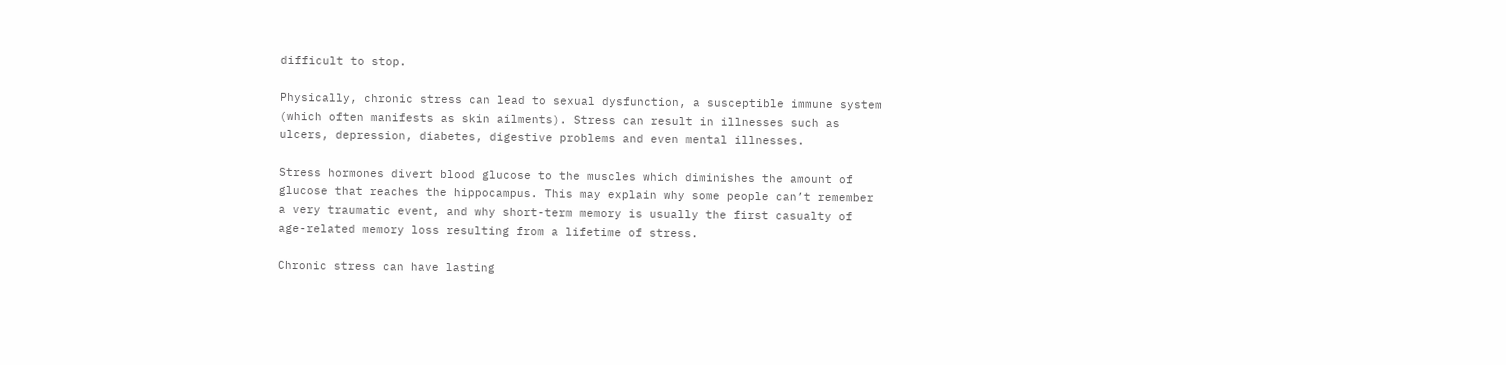difficult to stop.

Physically, chronic stress can lead to sexual dysfunction, a susceptible immune system (which often manifests as skin ailments). Stress can result in illnesses such as ulcers, depression, diabetes, digestive problems and even mental illnesses.

Stress hormones divert blood glucose to the muscles which diminishes the amount of glucose that reaches the hippocampus. This may explain why some people can’t remember a very traumatic event, and why short-term memory is usually the first casualty of age-related memory loss resulting from a lifetime of stress.

Chronic stress can have lasting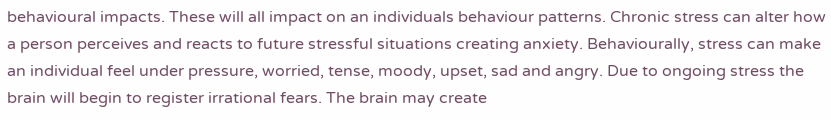behavioural impacts. These will all impact on an individuals behaviour patterns. Chronic stress can alter how a person perceives and reacts to future stressful situations creating anxiety. Behaviourally, stress can make an individual feel under pressure, worried, tense, moody, upset, sad and angry. Due to ongoing stress the brain will begin to register irrational fears. The brain may create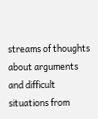streams of thoughts about arguments and difficult situations from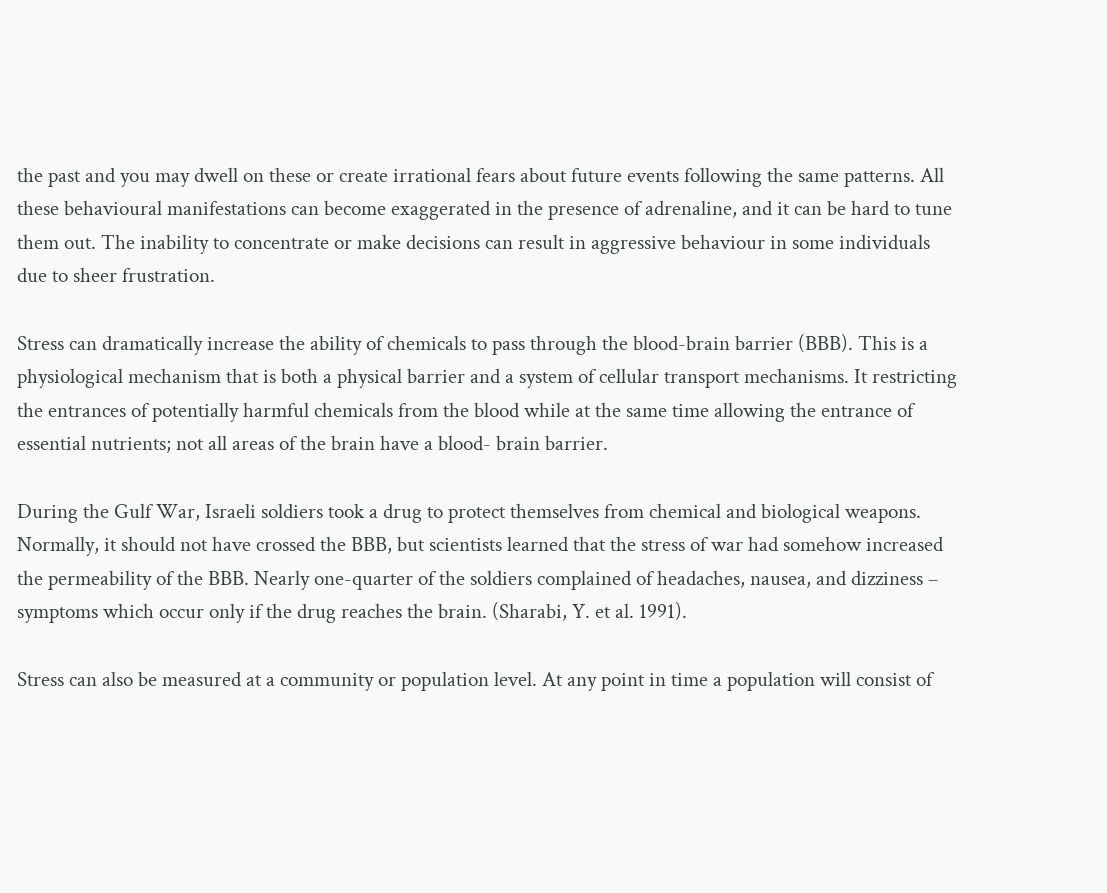the past and you may dwell on these or create irrational fears about future events following the same patterns. All these behavioural manifestations can become exaggerated in the presence of adrenaline, and it can be hard to tune them out. The inability to concentrate or make decisions can result in aggressive behaviour in some individuals due to sheer frustration.

Stress can dramatically increase the ability of chemicals to pass through the blood-brain barrier (BBB). This is a physiological mechanism that is both a physical barrier and a system of cellular transport mechanisms. It restricting the entrances of potentially harmful chemicals from the blood while at the same time allowing the entrance of essential nutrients; not all areas of the brain have a blood- brain barrier.

During the Gulf War, Israeli soldiers took a drug to protect themselves from chemical and biological weapons. Normally, it should not have crossed the BBB, but scientists learned that the stress of war had somehow increased the permeability of the BBB. Nearly one-quarter of the soldiers complained of headaches, nausea, and dizziness – symptoms which occur only if the drug reaches the brain. (Sharabi, Y. et al. 1991).

Stress can also be measured at a community or population level. At any point in time a population will consist of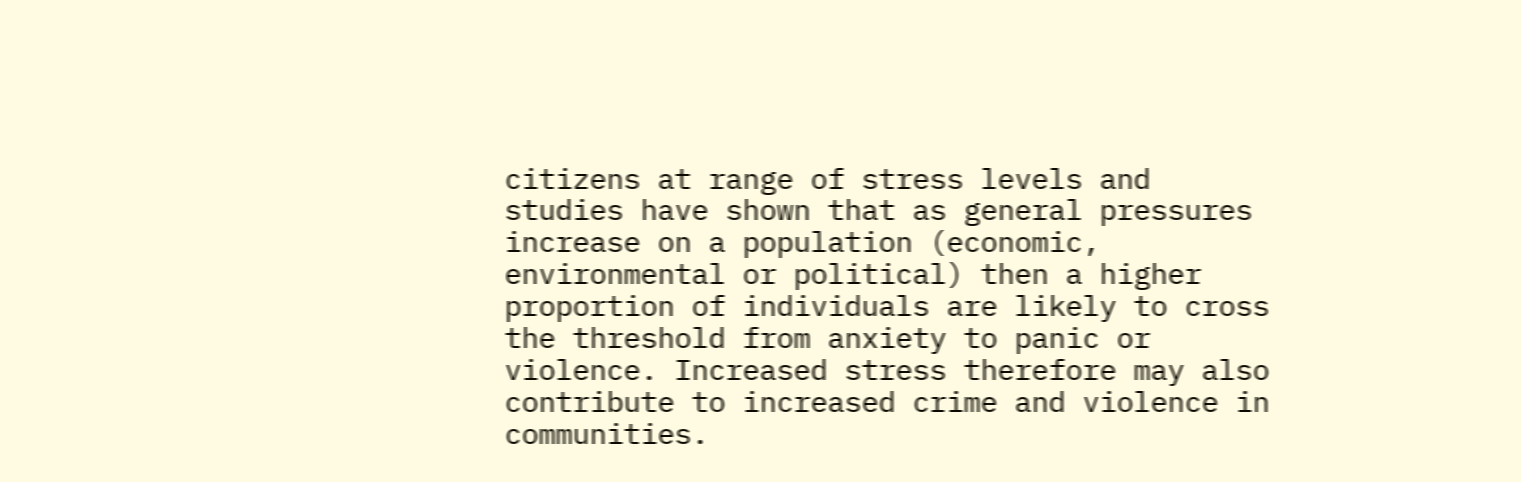citizens at range of stress levels and studies have shown that as general pressures increase on a population (economic, environmental or political) then a higher proportion of individuals are likely to cross the threshold from anxiety to panic or violence. Increased stress therefore may also contribute to increased crime and violence in communities.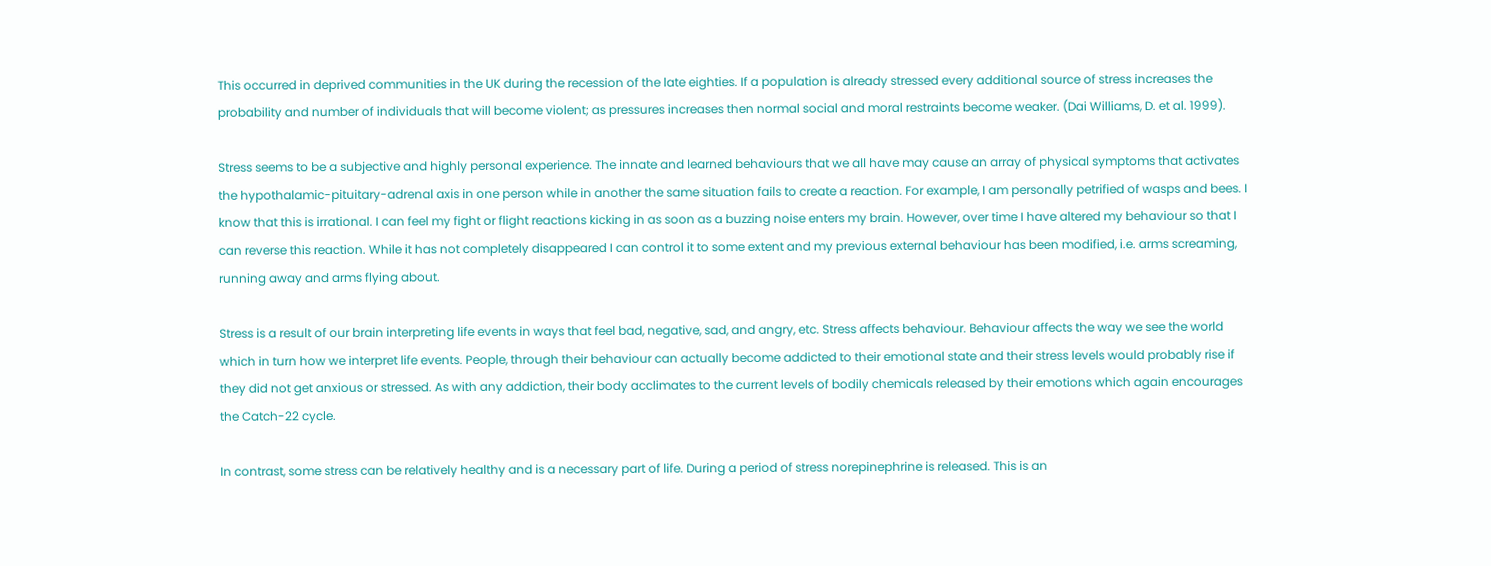This occurred in deprived communities in the UK during the recession of the late eighties. If a population is already stressed every additional source of stress increases the probability and number of individuals that will become violent; as pressures increases then normal social and moral restraints become weaker. (Dai Williams, D. et al. 1999).

Stress seems to be a subjective and highly personal experience. The innate and learned behaviours that we all have may cause an array of physical symptoms that activates the hypothalamic-pituitary-adrenal axis in one person while in another the same situation fails to create a reaction. For example, I am personally petrified of wasps and bees. I know that this is irrational. I can feel my fight or flight reactions kicking in as soon as a buzzing noise enters my brain. However, over time I have altered my behaviour so that I can reverse this reaction. While it has not completely disappeared I can control it to some extent and my previous external behaviour has been modified, i.e. arms screaming, running away and arms flying about.

Stress is a result of our brain interpreting life events in ways that feel bad, negative, sad, and angry, etc. Stress affects behaviour. Behaviour affects the way we see the world which in turn how we interpret life events. People, through their behaviour can actually become addicted to their emotional state and their stress levels would probably rise if they did not get anxious or stressed. As with any addiction, their body acclimates to the current levels of bodily chemicals released by their emotions which again encourages the Catch-22 cycle.

In contrast, some stress can be relatively healthy and is a necessary part of life. During a period of stress norepinephrine is released. This is an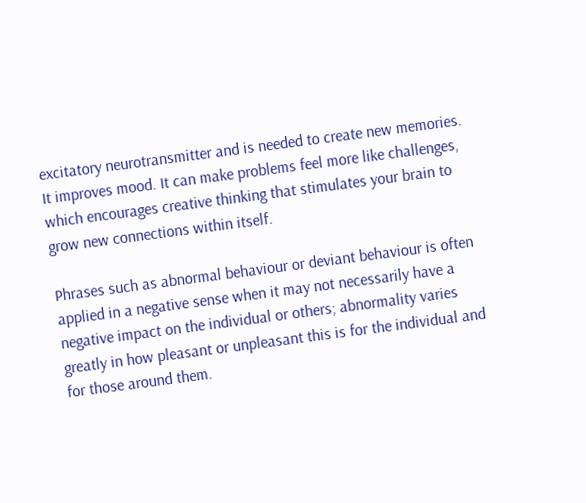excitatory neurotransmitter and is needed to create new memories. It improves mood. It can make problems feel more like challenges, which encourages creative thinking that stimulates your brain to grow new connections within itself.

Phrases such as abnormal behaviour or deviant behaviour is often applied in a negative sense when it may not necessarily have a negative impact on the individual or others; abnormality varies greatly in how pleasant or unpleasant this is for the individual and for those around them.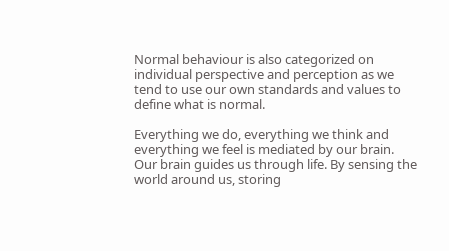Normal behaviour is also categorized on individual perspective and perception as we tend to use our own standards and values to define what is normal.

Everything we do, everything we think and everything we feel is mediated by our brain. Our brain guides us through life. By sensing the world around us, storing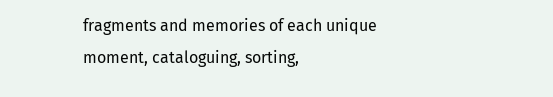fragments and memories of each unique moment, cataloguing, sorting,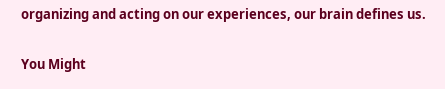organizing and acting on our experiences, our brain defines us.

You Might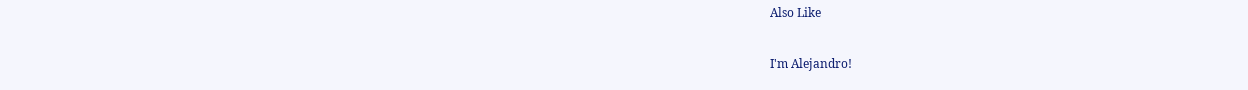Also Like

I'm Alejandro!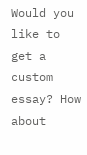Would you like to get a custom essay? How about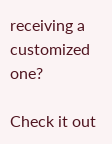receiving a customized one?

Check it out